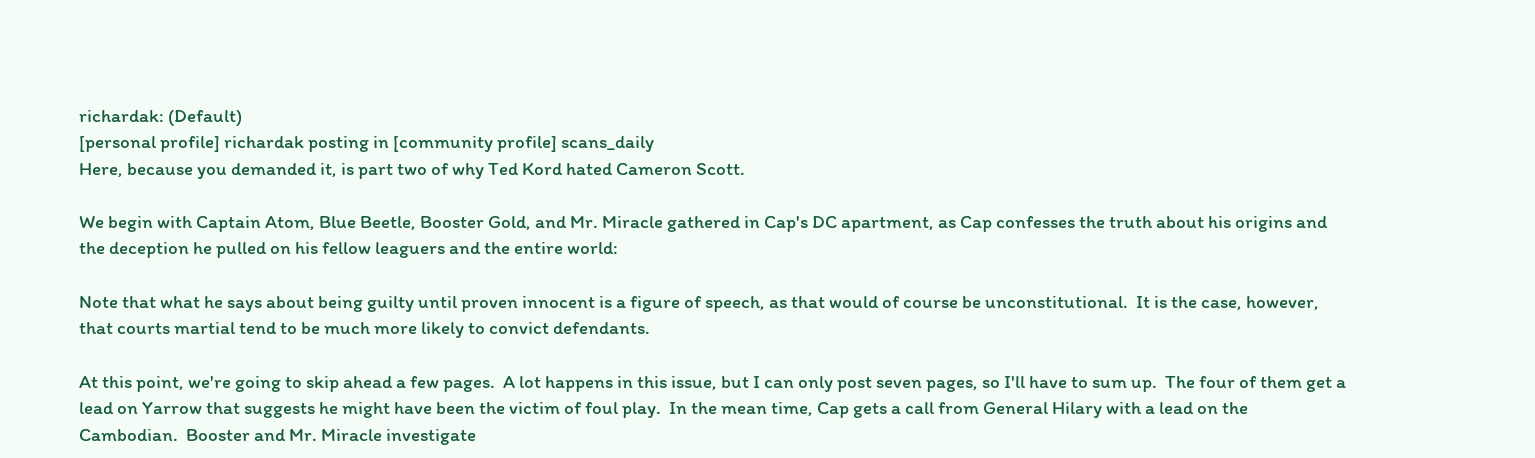richardak: (Default)
[personal profile] richardak posting in [community profile] scans_daily
Here, because you demanded it, is part two of why Ted Kord hated Cameron Scott.

We begin with Captain Atom, Blue Beetle, Booster Gold, and Mr. Miracle gathered in Cap's DC apartment, as Cap confesses the truth about his origins and the deception he pulled on his fellow leaguers and the entire world:

Note that what he says about being guilty until proven innocent is a figure of speech, as that would of course be unconstitutional.  It is the case, however, that courts martial tend to be much more likely to convict defendants.

At this point, we're going to skip ahead a few pages.  A lot happens in this issue, but I can only post seven pages, so I'll have to sum up.  The four of them get a lead on Yarrow that suggests he might have been the victim of foul play.  In the mean time, Cap gets a call from General Hilary with a lead on the Cambodian.  Booster and Mr. Miracle investigate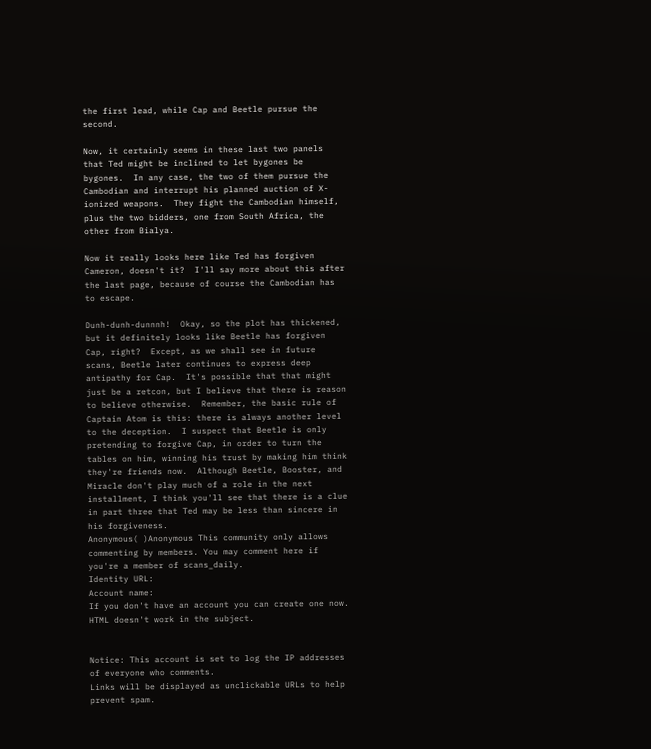the first lead, while Cap and Beetle pursue the second.

Now, it certainly seems in these last two panels that Ted might be inclined to let bygones be bygones.  In any case, the two of them pursue the Cambodian and interrupt his planned auction of X-ionized weapons.  They fight the Cambodian himself, plus the two bidders, one from South Africa, the other from Bialya.

Now it really looks here like Ted has forgiven Cameron, doesn't it?  I'll say more about this after the last page, because of course the Cambodian has to escape.

Dunh-dunh-dunnnh!  Okay, so the plot has thickened, but it definitely looks like Beetle has forgiven Cap, right?  Except, as we shall see in future scans, Beetle later continues to express deep antipathy for Cap.  It's possible that that might just be a retcon, but I believe that there is reason to believe otherwise.  Remember, the basic rule of Captain Atom is this: there is always another level to the deception.  I suspect that Beetle is only pretending to forgive Cap, in order to turn the tables on him, winning his trust by making him think they're friends now.  Although Beetle, Booster, and Miracle don't play much of a role in the next installment, I think you'll see that there is a clue in part three that Ted may be less than sincere in his forgiveness.
Anonymous( )Anonymous This community only allows commenting by members. You may comment here if you're a member of scans_daily.
Identity URL:
Account name:
If you don't have an account you can create one now.
HTML doesn't work in the subject.


Notice: This account is set to log the IP addresses of everyone who comments.
Links will be displayed as unclickable URLs to help prevent spam.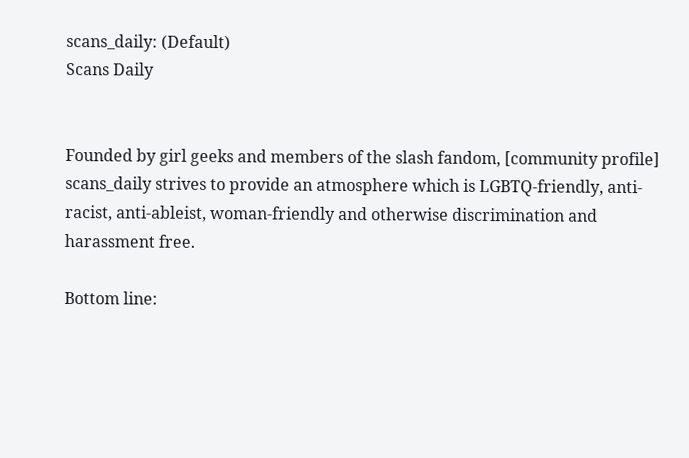scans_daily: (Default)
Scans Daily


Founded by girl geeks and members of the slash fandom, [community profile] scans_daily strives to provide an atmosphere which is LGBTQ-friendly, anti-racist, anti-ableist, woman-friendly and otherwise discrimination and harassment free.

Bottom line: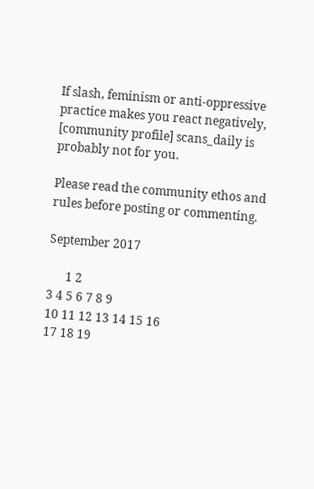If slash, feminism or anti-oppressive practice makes you react negatively, [community profile] scans_daily is probably not for you.

Please read the community ethos and rules before posting or commenting.

September 2017

      1 2
3 4 5 6 7 8 9
10 11 12 13 14 15 16
17 18 19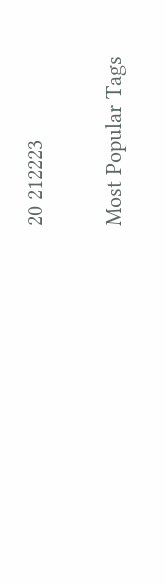20 212223

Most Popular Tags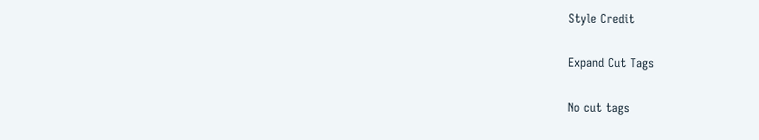Style Credit

Expand Cut Tags

No cut tags